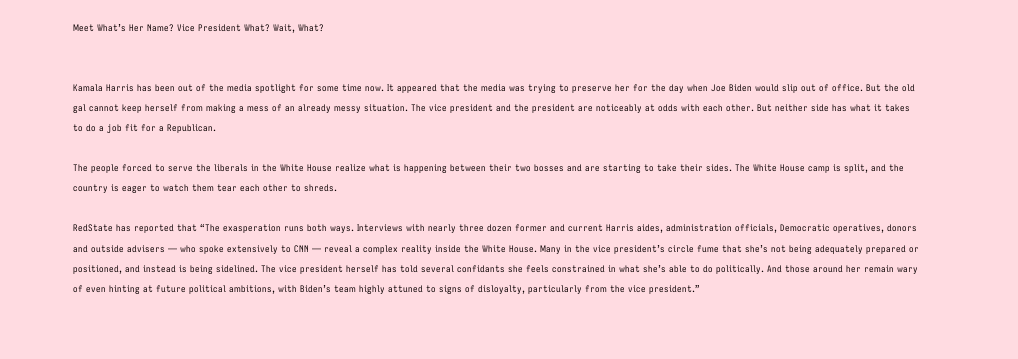Meet What’s Her Name? Vice President What? Wait, What?


Kamala Harris has been out of the media spotlight for some time now. It appeared that the media was trying to preserve her for the day when Joe Biden would slip out of office. But the old gal cannot keep herself from making a mess of an already messy situation. The vice president and the president are noticeably at odds with each other. But neither side has what it takes to do a job fit for a Republican.

The people forced to serve the liberals in the White House realize what is happening between their two bosses and are starting to take their sides. The White House camp is split, and the country is eager to watch them tear each other to shreds.

RedState has reported that “The exasperation runs both ways. Interviews with nearly three dozen former and current Harris aides, administration officials, Democratic operatives, donors and outside advisers — who spoke extensively to CNN — reveal a complex reality inside the White House. Many in the vice president’s circle fume that she’s not being adequately prepared or positioned, and instead is being sidelined. The vice president herself has told several confidants she feels constrained in what she’s able to do politically. And those around her remain wary of even hinting at future political ambitions, with Biden’s team highly attuned to signs of disloyalty, particularly from the vice president.”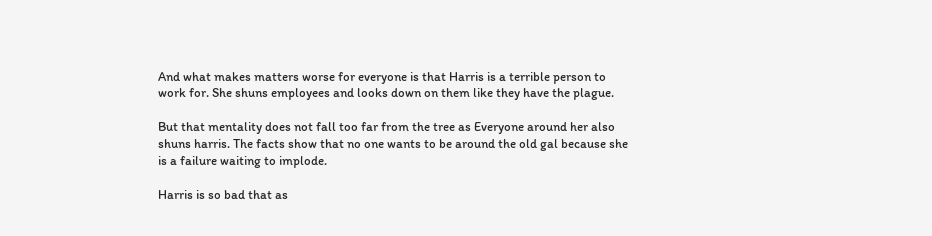And what makes matters worse for everyone is that Harris is a terrible person to work for. She shuns employees and looks down on them like they have the plague.

But that mentality does not fall too far from the tree as Everyone around her also shuns harris. The facts show that no one wants to be around the old gal because she is a failure waiting to implode.

Harris is so bad that as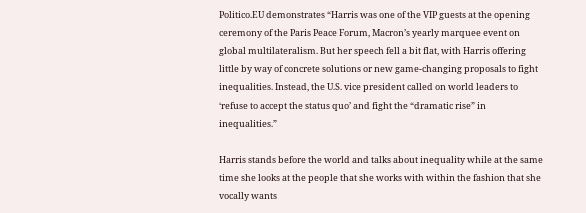Politico.EU demonstrates “Harris was one of the VIP guests at the opening ceremony of the Paris Peace Forum, Macron’s yearly marquee event on global multilateralism. But her speech fell a bit flat, with Harris offering little by way of concrete solutions or new game-changing proposals to fight inequalities. Instead, the U.S. vice president called on world leaders to ‘refuse to accept the status quo’ and fight the “dramatic rise” in inequalities.”

Harris stands before the world and talks about inequality while at the same time she looks at the people that she works with within the fashion that she vocally wants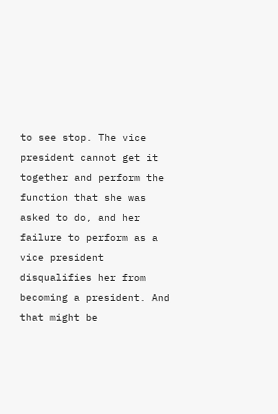to see stop. The vice president cannot get it together and perform the function that she was asked to do, and her failure to perform as a vice president disqualifies her from becoming a president. And that might be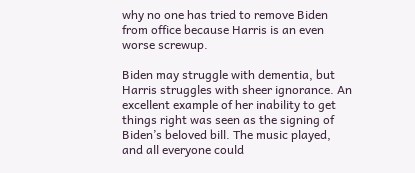why no one has tried to remove Biden from office because Harris is an even worse screwup.

Biden may struggle with dementia, but Harris struggles with sheer ignorance. An excellent example of her inability to get things right was seen as the signing of Biden’s beloved bill. The music played, and all everyone could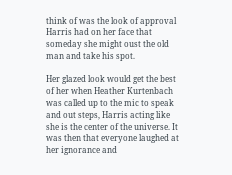think of was the look of approval Harris had on her face that someday she might oust the old man and take his spot.

Her glazed look would get the best of her when Heather Kurtenbach was called up to the mic to speak and out steps, Harris acting like she is the center of the universe. It was then that everyone laughed at her ignorance and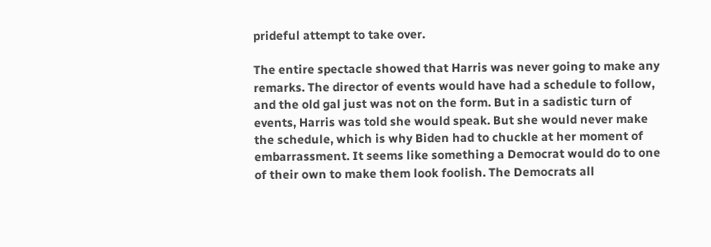prideful attempt to take over.

The entire spectacle showed that Harris was never going to make any remarks. The director of events would have had a schedule to follow, and the old gal just was not on the form. But in a sadistic turn of events, Harris was told she would speak. But she would never make the schedule, which is why Biden had to chuckle at her moment of embarrassment. It seems like something a Democrat would do to one of their own to make them look foolish. The Democrats all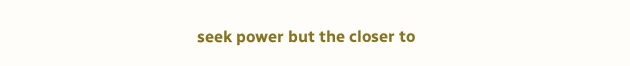seek power but the closer to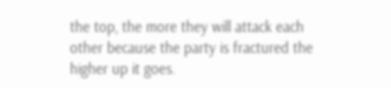the top, the more they will attack each other because the party is fractured the higher up it goes.